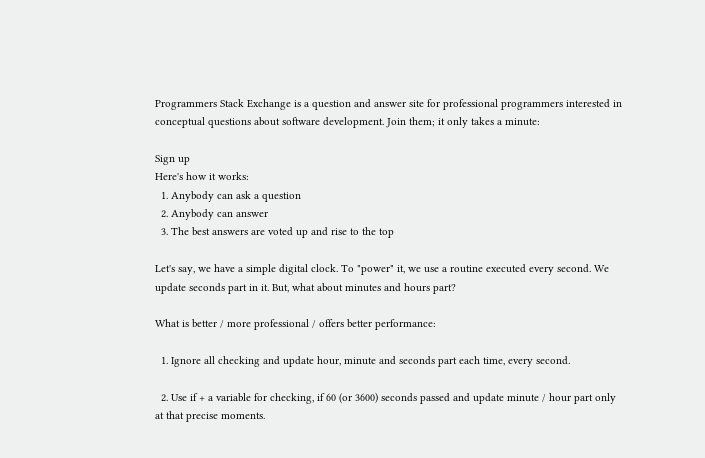Programmers Stack Exchange is a question and answer site for professional programmers interested in conceptual questions about software development. Join them; it only takes a minute:

Sign up
Here's how it works:
  1. Anybody can ask a question
  2. Anybody can answer
  3. The best answers are voted up and rise to the top

Let's say, we have a simple digital clock. To "power" it, we use a routine executed every second. We update seconds part in it. But, what about minutes and hours part?

What is better / more professional / offers better performance:

  1. Ignore all checking and update hour, minute and seconds part each time, every second.

  2. Use if + a variable for checking, if 60 (or 3600) seconds passed and update minute / hour part only at that precise moments.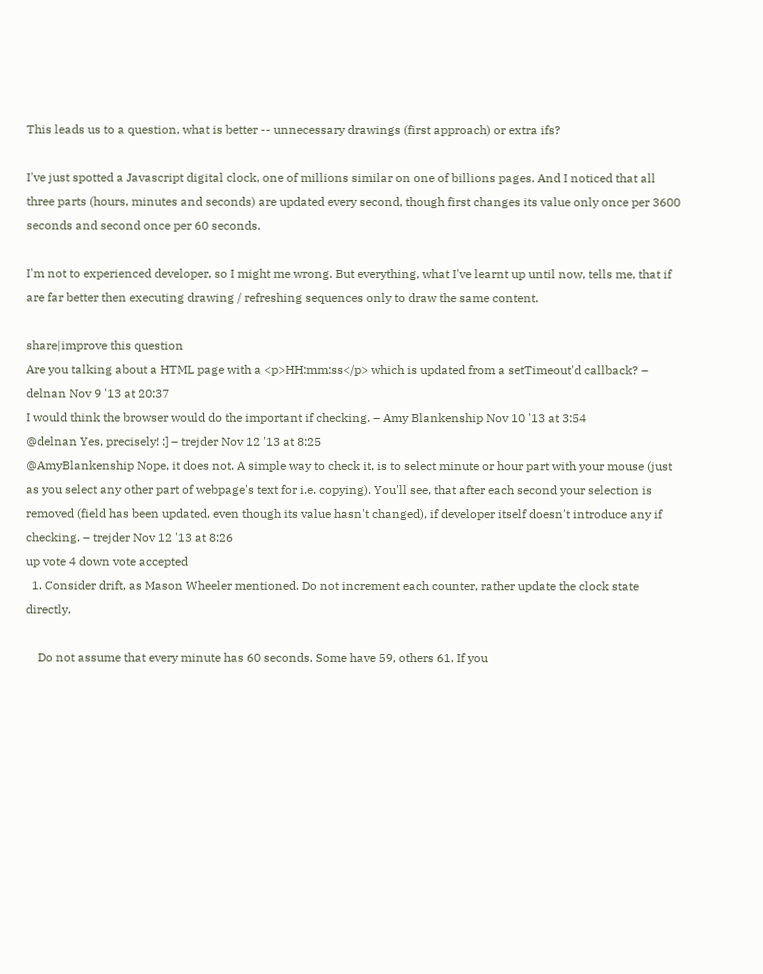This leads us to a question, what is better -- unnecessary drawings (first approach) or extra ifs?

I've just spotted a Javascript digital clock, one of millions similar on one of billions pages. And I noticed that all three parts (hours, minutes and seconds) are updated every second, though first changes its value only once per 3600 seconds and second once per 60 seconds.

I'm not to experienced developer, so I might me wrong. But everything, what I've learnt up until now, tells me, that if are far better then executing drawing / refreshing sequences only to draw the same content.

share|improve this question
Are you talking about a HTML page with a <p>HH:mm:ss</p> which is updated from a setTimeout'd callback? – delnan Nov 9 '13 at 20:37
I would think the browser would do the important if checking. – Amy Blankenship Nov 10 '13 at 3:54
@delnan Yes, precisely! :] – trejder Nov 12 '13 at 8:25
@AmyBlankenship Nope, it does not. A simple way to check it, is to select minute or hour part with your mouse (just as you select any other part of webpage's text for i.e. copying). You'll see, that after each second your selection is removed (field has been updated, even though its value hasn't changed), if developer itself doesn't introduce any if checking. – trejder Nov 12 '13 at 8:26
up vote 4 down vote accepted
  1. Consider drift, as Mason Wheeler mentioned. Do not increment each counter, rather update the clock state directly.

    Do not assume that every minute has 60 seconds. Some have 59, others 61. If you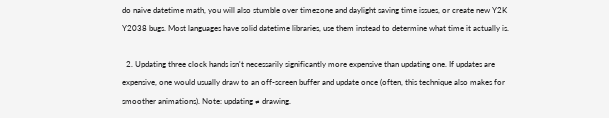do naive datetime math, you will also stumble over timezone and daylight saving time issues, or create new Y2K Y2038 bugs. Most languages have solid datetime libraries, use them instead to determine what time it actually is.

  2. Updating three clock hands isn't necessarily significantly more expensive than updating one. If updates are expensive, one would usually draw to an off-screen buffer and update once (often, this technique also makes for smoother animations). Note: updating ≠ drawing.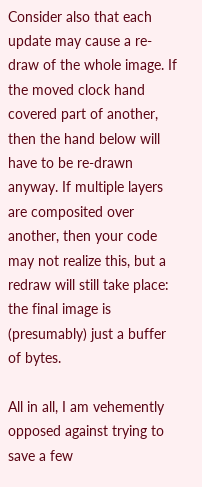Consider also that each update may cause a re-draw of the whole image. If the moved clock hand covered part of another, then the hand below will have to be re-drawn anyway. If multiple layers are composited over another, then your code may not realize this, but a redraw will still take place: the final image is (presumably) just a buffer of bytes.

All in all, I am vehemently opposed against trying to save a few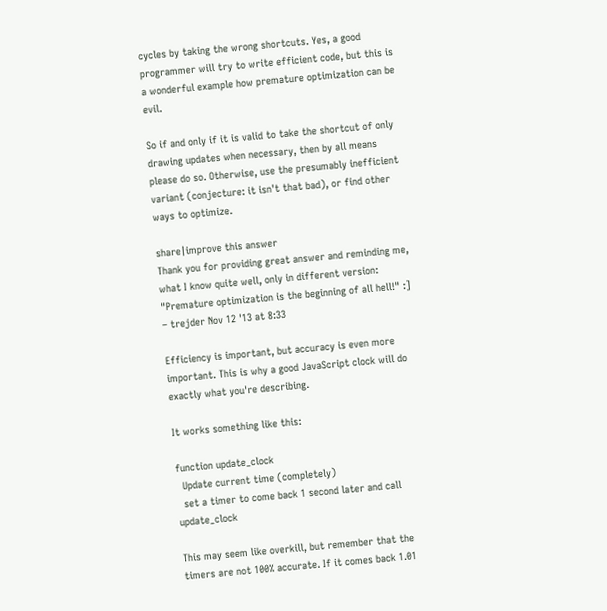cycles by taking the wrong shortcuts. Yes, a good programmer will try to write efficient code, but this is a wonderful example how premature optimization can be evil.

So if and only if it is valid to take the shortcut of only drawing updates when necessary, then by all means please do so. Otherwise, use the presumably inefficient variant (conjecture: it isn't that bad), or find other ways to optimize.

share|improve this answer
Thank you for providing great answer and reminding me, what I know quite well, only in different version: "Premature optimization is the beginning of all hell!" :] – trejder Nov 12 '13 at 8:33

Efficiency is important, but accuracy is even more important. This is why a good JavaScript clock will do exactly what you're describing.

It works something like this:

function update_clock
  Update current time (completely)
  set a timer to come back 1 second later and call update_clock

This may seem like overkill, but remember that the timers are not 100% accurate. If it comes back 1.01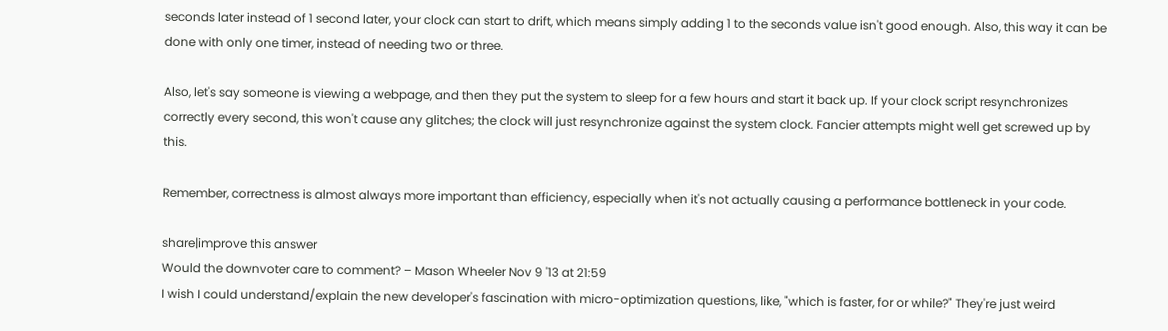seconds later instead of 1 second later, your clock can start to drift, which means simply adding 1 to the seconds value isn't good enough. Also, this way it can be done with only one timer, instead of needing two or three.

Also, let's say someone is viewing a webpage, and then they put the system to sleep for a few hours and start it back up. If your clock script resynchronizes correctly every second, this won't cause any glitches; the clock will just resynchronize against the system clock. Fancier attempts might well get screwed up by this.

Remember, correctness is almost always more important than efficiency, especially when it's not actually causing a performance bottleneck in your code.

share|improve this answer
Would the downvoter care to comment? – Mason Wheeler Nov 9 '13 at 21:59
I wish I could understand/explain the new developer's fascination with micro-optimization questions, like, "which is faster, for or while?" They're just weird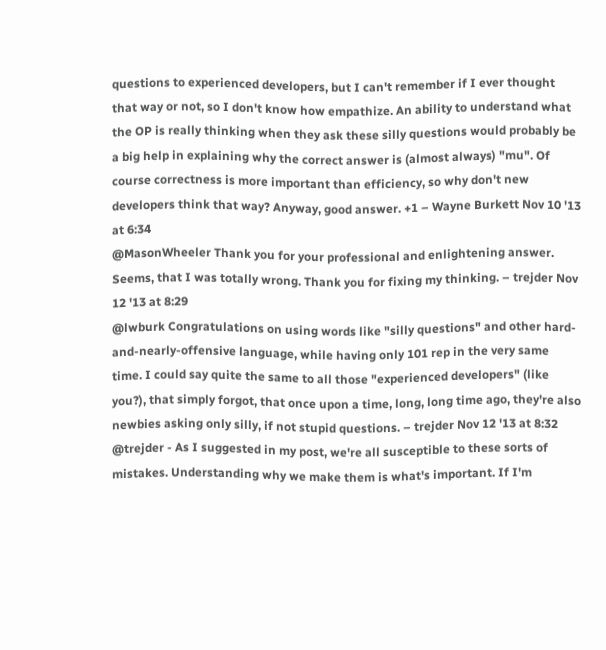questions to experienced developers, but I can't remember if I ever thought that way or not, so I don't know how empathize. An ability to understand what the OP is really thinking when they ask these silly questions would probably be a big help in explaining why the correct answer is (almost always) "mu". Of course correctness is more important than efficiency, so why don't new developers think that way? Anyway, good answer. +1 – Wayne Burkett Nov 10 '13 at 6:34
@MasonWheeler Thank you for your professional and enlightening answer. Seems, that I was totally wrong. Thank you for fixing my thinking. – trejder Nov 12 '13 at 8:29
@lwburk Congratulations on using words like "silly questions" and other hard-and-nearly-offensive language, while having only 101 rep in the very same time. I could say quite the same to all those "experienced developers" (like you?), that simply forgot, that once upon a time, long, long time ago, they're also newbies asking only silly, if not stupid questions. – trejder Nov 12 '13 at 8:32
@trejder - As I suggested in my post, we're all susceptible to these sorts of mistakes. Understanding why we make them is what's important. If I'm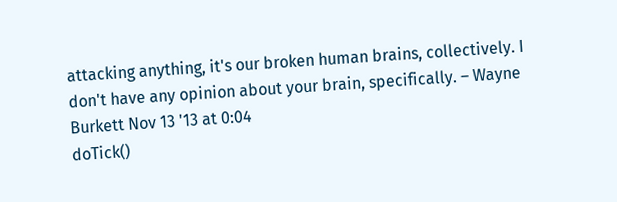attacking anything, it's our broken human brains, collectively. I don't have any opinion about your brain, specifically. – Wayne Burkett Nov 13 '13 at 0:04
doTick()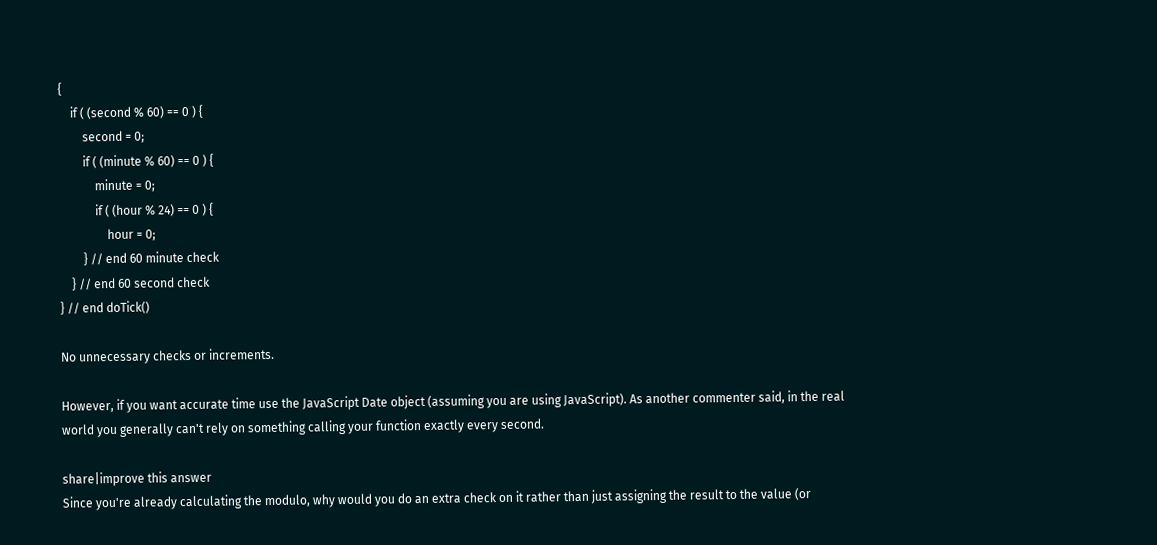{
    if ( (second % 60) == 0 ) {
        second = 0;
        if ( (minute % 60) == 0 ) {
            minute = 0;
            if ( (hour % 24) == 0 ) {
                hour = 0;
        } // end 60 minute check
    } // end 60 second check
} // end doTick()

No unnecessary checks or increments.

However, if you want accurate time use the JavaScript Date object (assuming you are using JavaScript). As another commenter said, in the real world you generally can't rely on something calling your function exactly every second.

share|improve this answer
Since you're already calculating the modulo, why would you do an extra check on it rather than just assigning the result to the value (or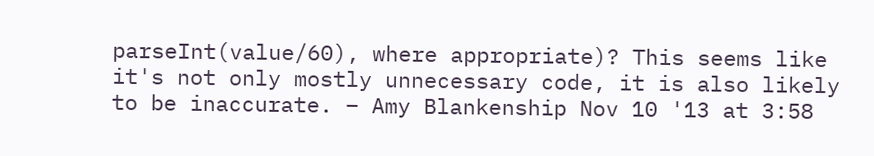parseInt(value/60), where appropriate)? This seems like it's not only mostly unnecessary code, it is also likely to be inaccurate. – Amy Blankenship Nov 10 '13 at 3:58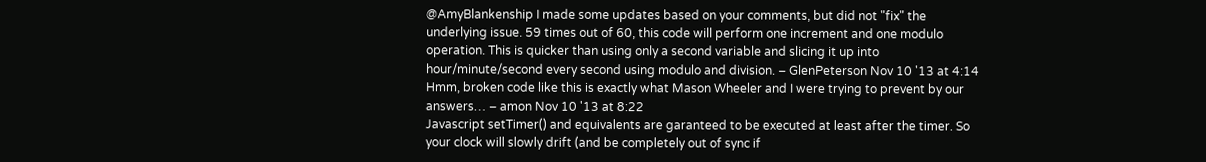@AmyBlankenship I made some updates based on your comments, but did not "fix" the underlying issue. 59 times out of 60, this code will perform one increment and one modulo operation. This is quicker than using only a second variable and slicing it up into hour/minute/second every second using modulo and division. – GlenPeterson Nov 10 '13 at 4:14
Hmm, broken code like this is exactly what Mason Wheeler and I were trying to prevent by our answers… – amon Nov 10 '13 at 8:22
Javascript setTimer() and equivalents are garanteed to be executed at least after the timer. So your clock will slowly drift (and be completely out of sync if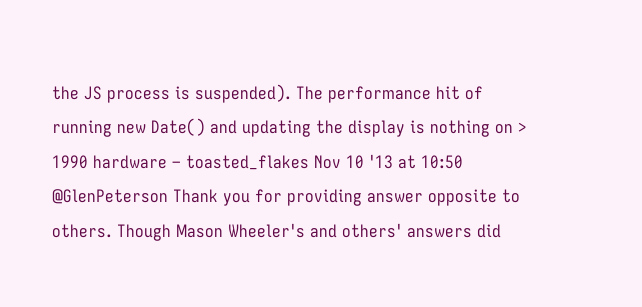the JS process is suspended). The performance hit of running new Date() and updating the display is nothing on > 1990 hardware – toasted_flakes Nov 10 '13 at 10:50
@GlenPeterson Thank you for providing answer opposite to others. Though Mason Wheeler's and others' answers did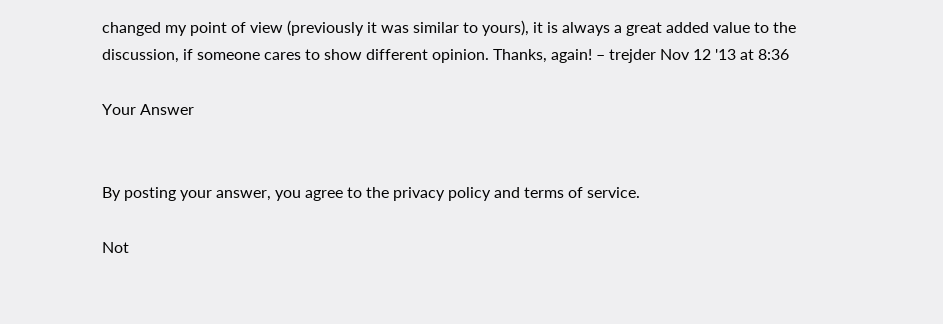changed my point of view (previously it was similar to yours), it is always a great added value to the discussion, if someone cares to show different opinion. Thanks, again! – trejder Nov 12 '13 at 8:36

Your Answer


By posting your answer, you agree to the privacy policy and terms of service.

Not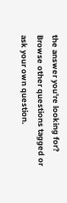the answer you're looking for? Browse other questions tagged or ask your own question.